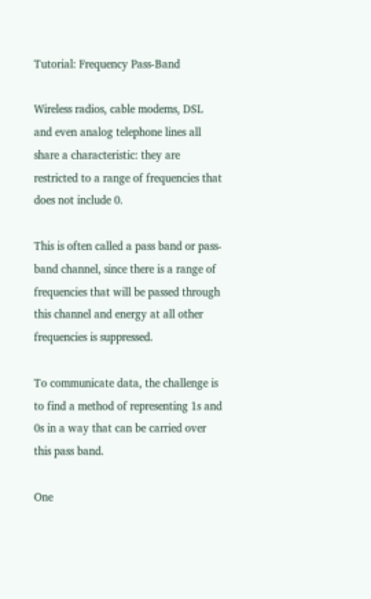Tutorial: Frequency Pass-Band

Wireless radios, cable modems, DSL and even analog telephone lines all share a characteristic: they are restricted to a range of frequencies that does not include 0.

This is often called a pass band or pass-band channel, since there is a range of frequencies that will be passed through this channel and energy at all other frequencies is suppressed.

To communicate data, the challenge is to find a method of representing 1s and 0s in a way that can be carried over this pass band.

One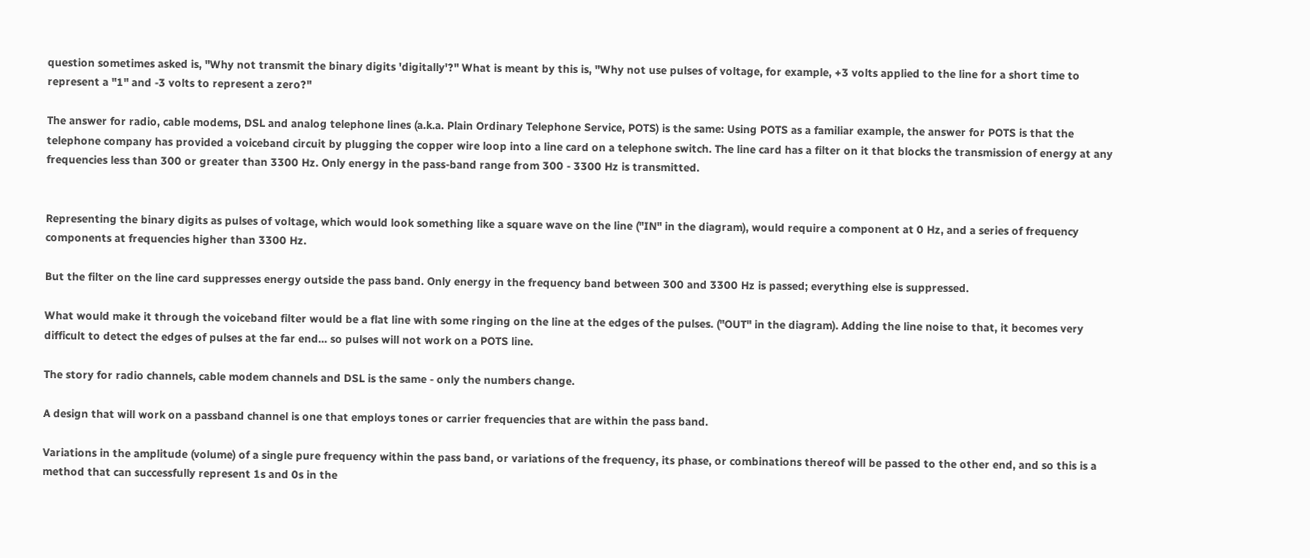question sometimes asked is, "Why not transmit the binary digits 'digitally'?" What is meant by this is, "Why not use pulses of voltage, for example, +3 volts applied to the line for a short time to represent a "1" and -3 volts to represent a zero?"

The answer for radio, cable modems, DSL and analog telephone lines (a.k.a. Plain Ordinary Telephone Service, POTS) is the same: Using POTS as a familiar example, the answer for POTS is that the telephone company has provided a voiceband circuit by plugging the copper wire loop into a line card on a telephone switch. The line card has a filter on it that blocks the transmission of energy at any frequencies less than 300 or greater than 3300 Hz. Only energy in the pass-band range from 300 - 3300 Hz is transmitted.


Representing the binary digits as pulses of voltage, which would look something like a square wave on the line ("IN" in the diagram), would require a component at 0 Hz, and a series of frequency components at frequencies higher than 3300 Hz.

But the filter on the line card suppresses energy outside the pass band. Only energy in the frequency band between 300 and 3300 Hz is passed; everything else is suppressed.

What would make it through the voiceband filter would be a flat line with some ringing on the line at the edges of the pulses. ("OUT" in the diagram). Adding the line noise to that, it becomes very difficult to detect the edges of pulses at the far end... so pulses will not work on a POTS line.

The story for radio channels, cable modem channels and DSL is the same - only the numbers change.

A design that will work on a passband channel is one that employs tones or carrier frequencies that are within the pass band.

Variations in the amplitude (volume) of a single pure frequency within the pass band, or variations of the frequency, its phase, or combinations thereof will be passed to the other end, and so this is a method that can successfully represent 1s and 0s in the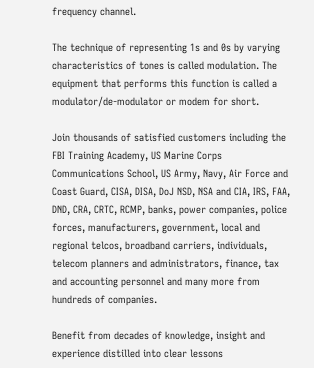frequency channel.

The technique of representing 1s and 0s by varying characteristics of tones is called modulation. The equipment that performs this function is called a modulator/de-modulator or modem for short.

Join thousands of satisfied customers including the FBI Training Academy, US Marine Corps Communications School, US Army, Navy, Air Force and Coast Guard, CISA, DISA, DoJ NSD, NSA and CIA, IRS, FAA, DND, CRA, CRTC, RCMP, banks, power companies, police forces, manufacturers, government, local and regional telcos, broadband carriers, individuals, telecom planners and administrators, finance, tax and accounting personnel and many more from hundreds of companies.

Benefit from decades of knowledge, insight and experience distilled into clear lessons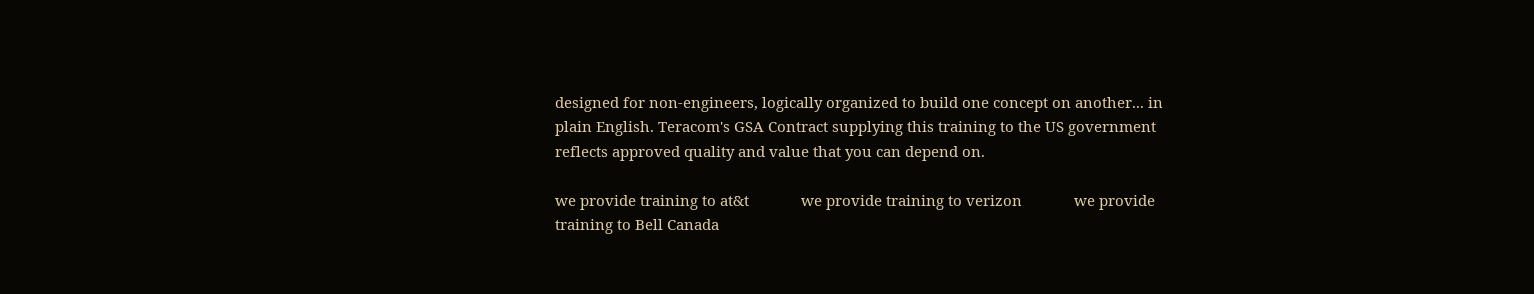designed for non‑engineers, logically organized to build one concept on another... in plain English. Teracom's GSA Contract supplying this training to the US government reflects approved quality and value that you can depend on.

we provide training to at&t             we provide training to verizon             we provide training to Bell Canada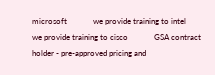microsoft             we provide training to intel             we provide training to cisco             GSA contract holder - pre-approved pricing and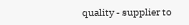quality - supplier to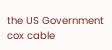the US Government             cox cable